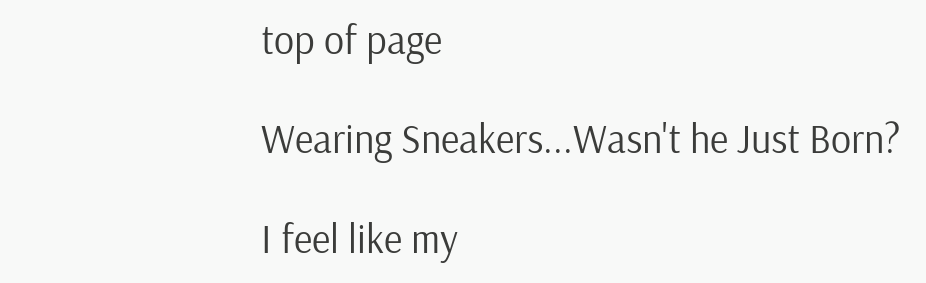top of page

Wearing Sneakers...Wasn't he Just Born?

I feel like my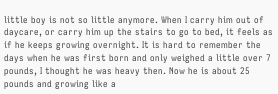little boy is not so little anymore. When I carry him out of daycare, or carry him up the stairs to go to bed, it feels as if he keeps growing overnight. It is hard to remember the days when he was first born and only weighed a little over 7 pounds, I thought he was heavy then. Now he is about 25 pounds and growing like a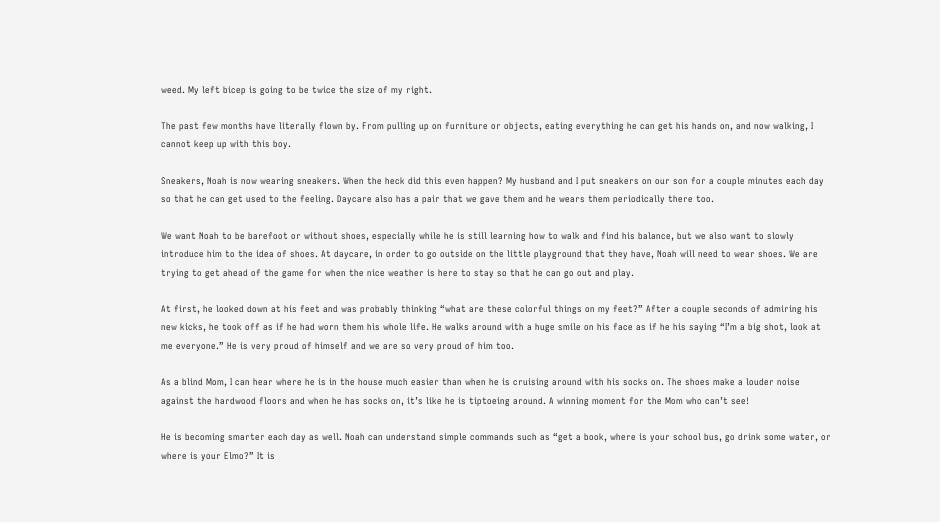weed. My left bicep is going to be twice the size of my right.

The past few months have literally flown by. From pulling up on furniture or objects, eating everything he can get his hands on, and now walking, I cannot keep up with this boy.

Sneakers, Noah is now wearing sneakers. When the heck did this even happen? My husband and I put sneakers on our son for a couple minutes each day so that he can get used to the feeling. Daycare also has a pair that we gave them and he wears them periodically there too.

We want Noah to be barefoot or without shoes, especially while he is still learning how to walk and find his balance, but we also want to slowly introduce him to the idea of shoes. At daycare, in order to go outside on the little playground that they have, Noah will need to wear shoes. We are trying to get ahead of the game for when the nice weather is here to stay so that he can go out and play.

At first, he looked down at his feet and was probably thinking “what are these colorful things on my feet?” After a couple seconds of admiring his new kicks, he took off as if he had worn them his whole life. He walks around with a huge smile on his face as if he his saying “I’m a big shot, look at me everyone.” He is very proud of himself and we are so very proud of him too.

As a blind Mom, I can hear where he is in the house much easier than when he is cruising around with his socks on. The shoes make a louder noise against the hardwood floors and when he has socks on, it’s like he is tiptoeing around. A winning moment for the Mom who can’t see!

He is becoming smarter each day as well. Noah can understand simple commands such as “get a book, where is your school bus, go drink some water, or where is your Elmo?” It is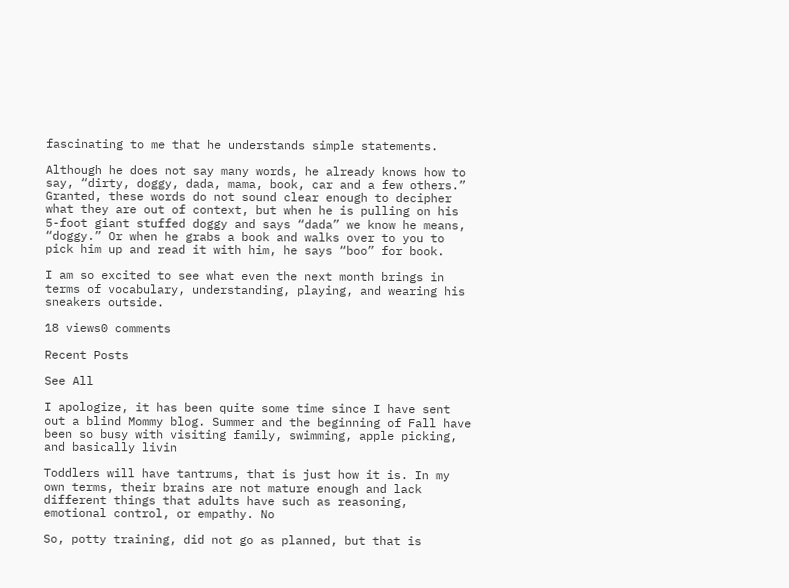fascinating to me that he understands simple statements.

Although he does not say many words, he already knows how to say, “dirty, doggy, dada, mama, book, car and a few others.” Granted, these words do not sound clear enough to decipher what they are out of context, but when he is pulling on his 5-foot giant stuffed doggy and says “dada” we know he means, “doggy.” Or when he grabs a book and walks over to you to pick him up and read it with him, he says “boo” for book.

I am so excited to see what even the next month brings in terms of vocabulary, understanding, playing, and wearing his sneakers outside.

18 views0 comments

Recent Posts

See All

I apologize, it has been quite some time since I have sent out a blind Mommy blog. Summer and the beginning of Fall have been so busy with visiting family, swimming, apple picking, and basically livin

Toddlers will have tantrums, that is just how it is. In my own terms, their brains are not mature enough and lack different things that adults have such as reasoning, emotional control, or empathy. No

So, potty training, did not go as planned, but that is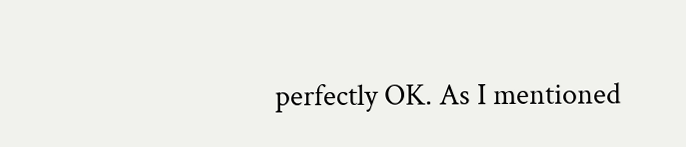perfectly OK. As I mentioned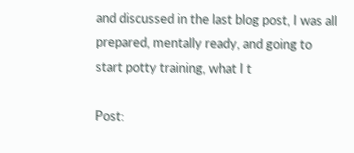and discussed in the last blog post, I was all prepared, mentally ready, and going to start potty training, what I t

Post: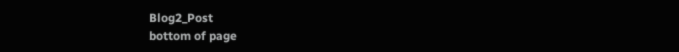Blog2_Post
bottom of page